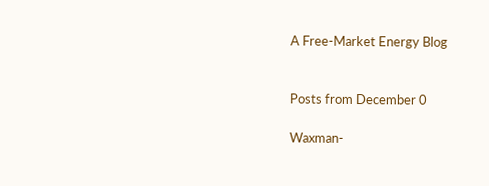A Free-Market Energy Blog


Posts from December 0

Waxman-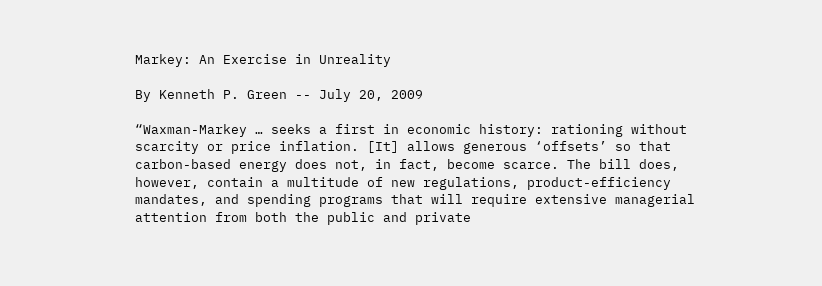Markey: An Exercise in Unreality

By Kenneth P. Green -- July 20, 2009

“Waxman-Markey … seeks a first in economic history: rationing without scarcity or price inflation. [It] allows generous ‘offsets’ so that carbon-based energy does not, in fact, become scarce. The bill does, however, contain a multitude of new regulations, product-efficiency mandates, and spending programs that will require extensive managerial attention from both the public and private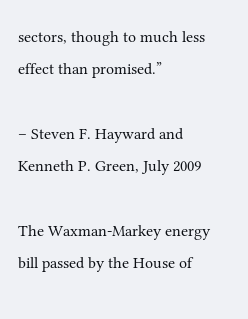sectors, though to much less effect than promised.”

– Steven F. Hayward and Kenneth P. Green, July 2009

The Waxman-Markey energy bill passed by the House of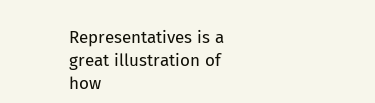Representatives is a great illustration of how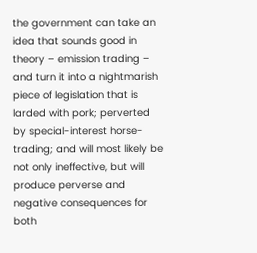the government can take an idea that sounds good in theory – emission trading – and turn it into a nightmarish piece of legislation that is larded with pork; perverted by special-interest horse-trading; and will most likely be not only ineffective, but will produce perverse and negative consequences for both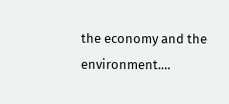the economy and the environment.…